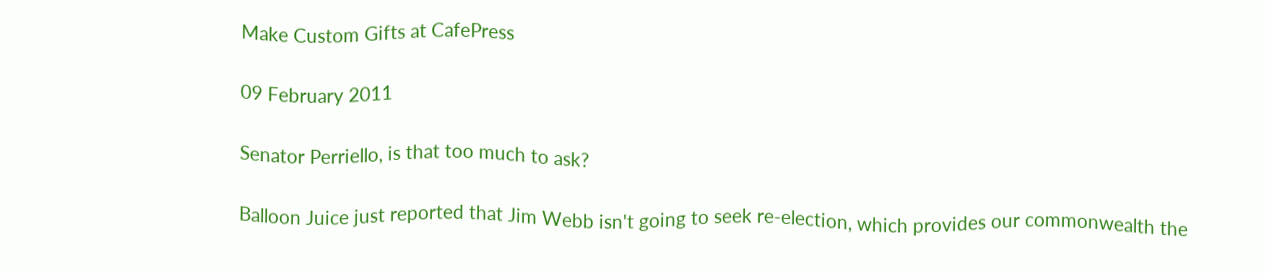Make Custom Gifts at CafePress

09 February 2011

Senator Perriello, is that too much to ask?

Balloon Juice just reported that Jim Webb isn't going to seek re-election, which provides our commonwealth the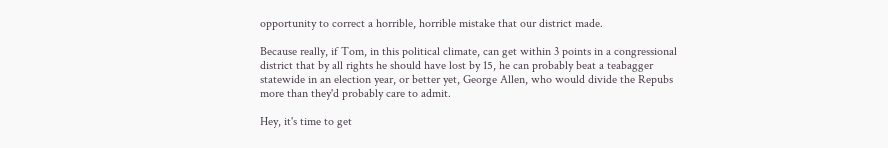opportunity to correct a horrible, horrible mistake that our district made.

Because really, if Tom, in this political climate, can get within 3 points in a congressional district that by all rights he should have lost by 15, he can probably beat a teabagger statewide in an election year, or better yet, George Allen, who would divide the Repubs more than they'd probably care to admit.

Hey, it's time to get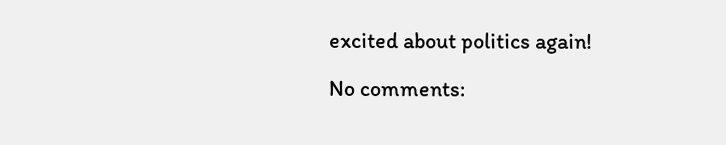excited about politics again!

No comments: